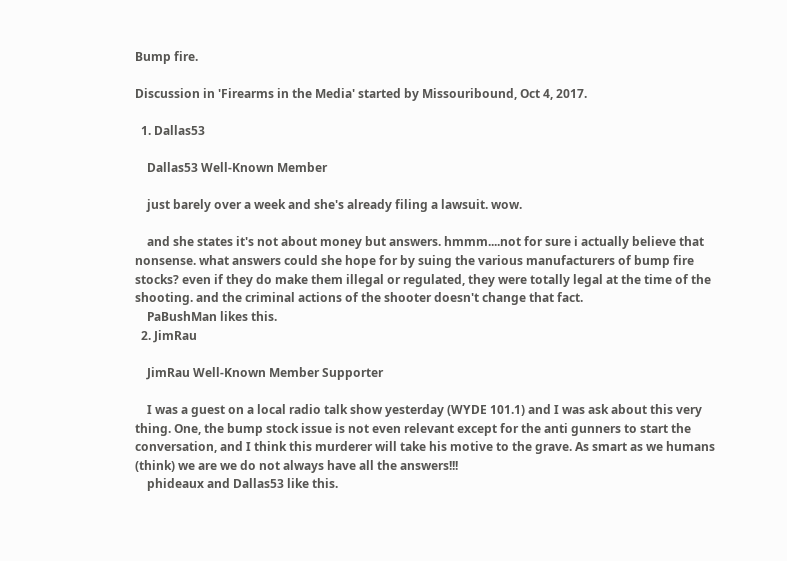Bump fire.

Discussion in 'Firearms in the Media' started by Missouribound, Oct 4, 2017.

  1. Dallas53

    Dallas53 Well-Known Member

    just barely over a week and she's already filing a lawsuit. wow.

    and she states it's not about money but answers. hmmm....not for sure i actually believe that nonsense. what answers could she hope for by suing the various manufacturers of bump fire stocks? even if they do make them illegal or regulated, they were totally legal at the time of the shooting. and the criminal actions of the shooter doesn't change that fact.
    PaBushMan likes this.
  2. JimRau

    JimRau Well-Known Member Supporter

    I was a guest on a local radio talk show yesterday (WYDE 101.1) and I was ask about this very thing. One, the bump stock issue is not even relevant except for the anti gunners to start the conversation, and I think this murderer will take his motive to the grave. As smart as we humans (think) we are we do not always have all the answers!!!
    phideaux and Dallas53 like this.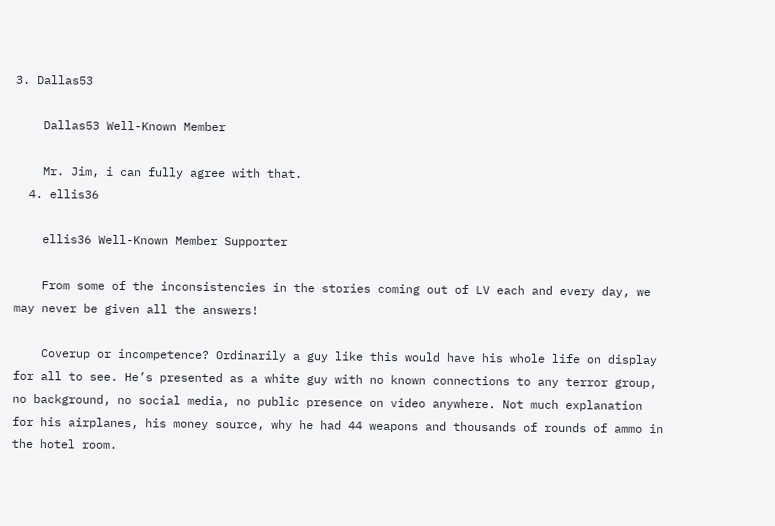3. Dallas53

    Dallas53 Well-Known Member

    Mr. Jim, i can fully agree with that.
  4. ellis36

    ellis36 Well-Known Member Supporter

    From some of the inconsistencies in the stories coming out of LV each and every day, we may never be given all the answers!

    Coverup or incompetence? Ordinarily a guy like this would have his whole life on display for all to see. He’s presented as a white guy with no known connections to any terror group, no background, no social media, no public presence on video anywhere. Not much explanation for his airplanes, his money source, why he had 44 weapons and thousands of rounds of ammo in the hotel room.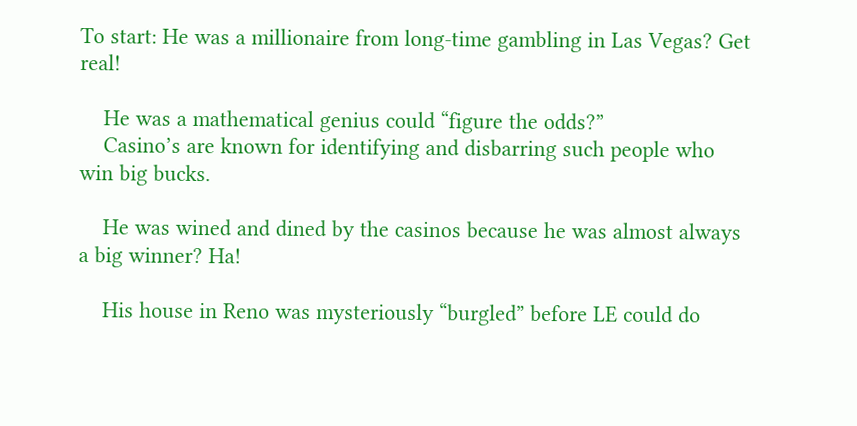To start: He was a millionaire from long-time gambling in Las Vegas? Get real!

    He was a mathematical genius could “figure the odds?”
    Casino’s are known for identifying and disbarring such people who win big bucks.

    He was wined and dined by the casinos because he was almost always a big winner? Ha!

    His house in Reno was mysteriously “burgled” before LE could do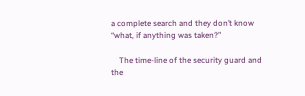a complete search and they don’t know “what, if anything was taken?”

    The time-line of the security guard and the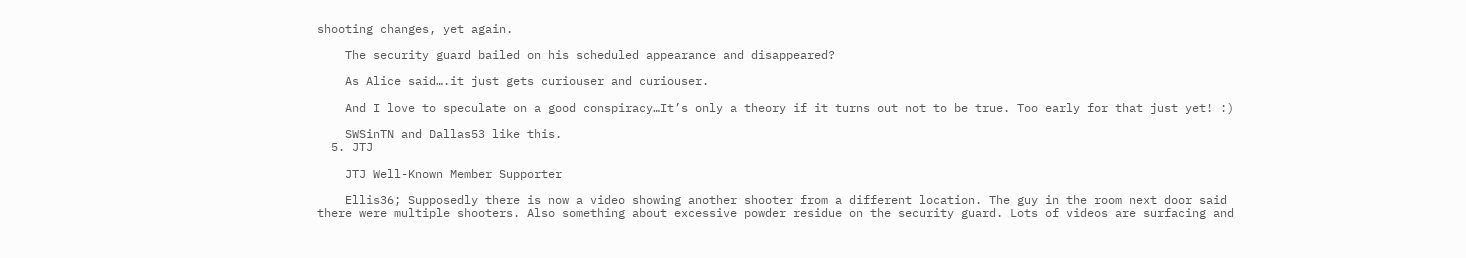shooting changes, yet again.

    The security guard bailed on his scheduled appearance and disappeared?

    As Alice said….it just gets curiouser and curiouser.

    And I love to speculate on a good conspiracy…It’s only a theory if it turns out not to be true. Too early for that just yet! :)

    SWSinTN and Dallas53 like this.
  5. JTJ

    JTJ Well-Known Member Supporter

    Ellis36; Supposedly there is now a video showing another shooter from a different location. The guy in the room next door said there were multiple shooters. Also something about excessive powder residue on the security guard. Lots of videos are surfacing and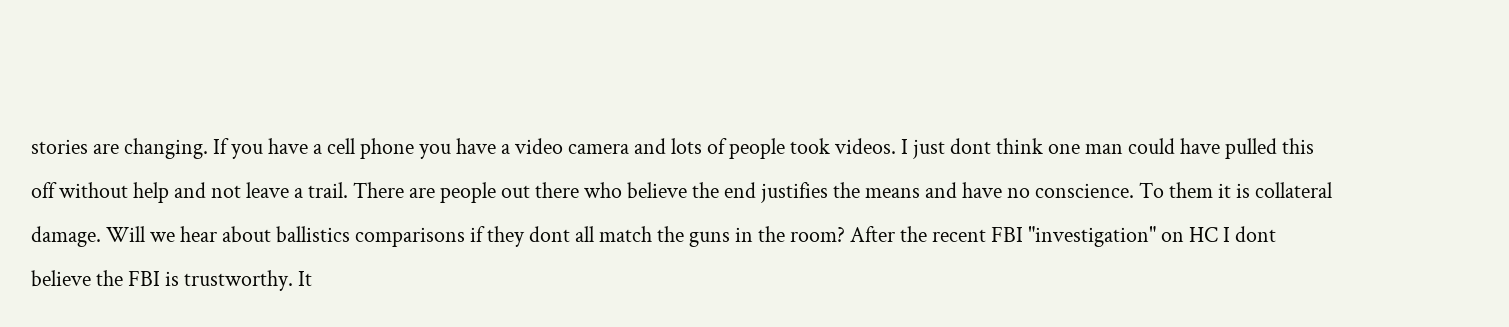stories are changing. If you have a cell phone you have a video camera and lots of people took videos. I just dont think one man could have pulled this off without help and not leave a trail. There are people out there who believe the end justifies the means and have no conscience. To them it is collateral damage. Will we hear about ballistics comparisons if they dont all match the guns in the room? After the recent FBI "investigation" on HC I dont believe the FBI is trustworthy. It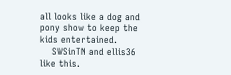all looks like a dog and pony show to keep the kids entertained.
    SWSinTN and ellis36 like this.